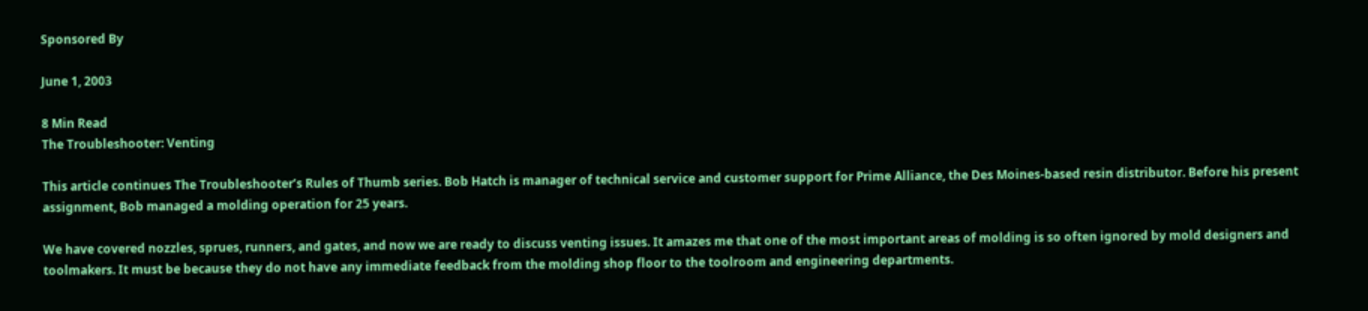Sponsored By

June 1, 2003

8 Min Read
The Troubleshooter: Venting

This article continues The Troubleshooter’s Rules of Thumb series. Bob Hatch is manager of technical service and customer support for Prime Alliance, the Des Moines-based resin distributor. Before his present assignment, Bob managed a molding operation for 25 years.

We have covered nozzles, sprues, runners, and gates, and now we are ready to discuss venting issues. It amazes me that one of the most important areas of molding is so often ignored by mold designers and toolmakers. It must be because they do not have any immediate feedback from the molding shop floor to the toolroom and engineering departments.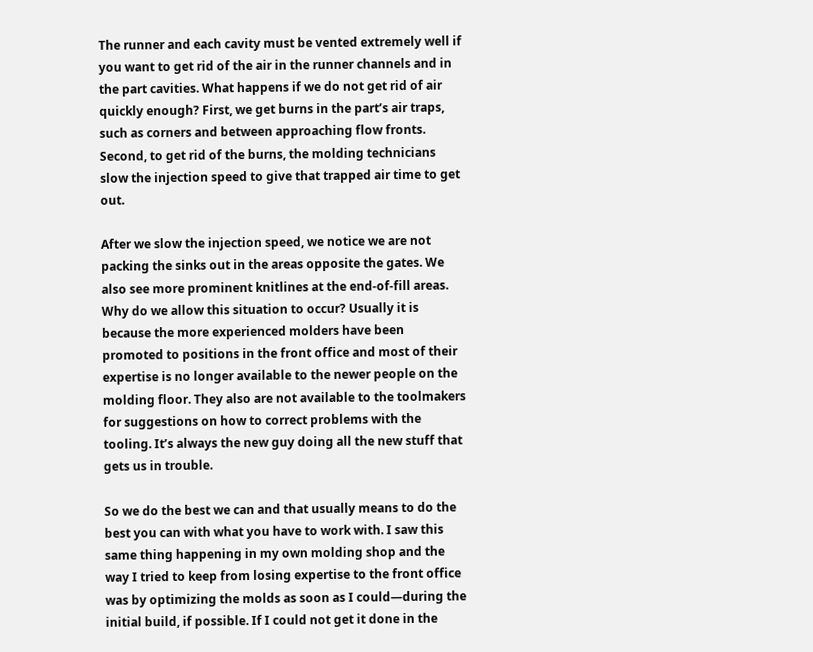The runner and each cavity must be vented extremely well if you want to get rid of the air in the runner channels and in the part cavities. What happens if we do not get rid of air quickly enough? First, we get burns in the part’s air traps, such as corners and between approaching flow fronts. Second, to get rid of the burns, the molding technicians slow the injection speed to give that trapped air time to get out.

After we slow the injection speed, we notice we are not packing the sinks out in the areas opposite the gates. We also see more prominent knitlines at the end-of-fill areas. Why do we allow this situation to occur? Usually it is because the more experienced molders have been promoted to positions in the front office and most of their expertise is no longer available to the newer people on the molding floor. They also are not available to the toolmakers for suggestions on how to correct problems with the tooling. It’s always the new guy doing all the new stuff that gets us in trouble.

So we do the best we can and that usually means to do the best you can with what you have to work with. I saw this same thing happening in my own molding shop and the way I tried to keep from losing expertise to the front office was by optimizing the molds as soon as I could—during the initial build, if possible. If I could not get it done in the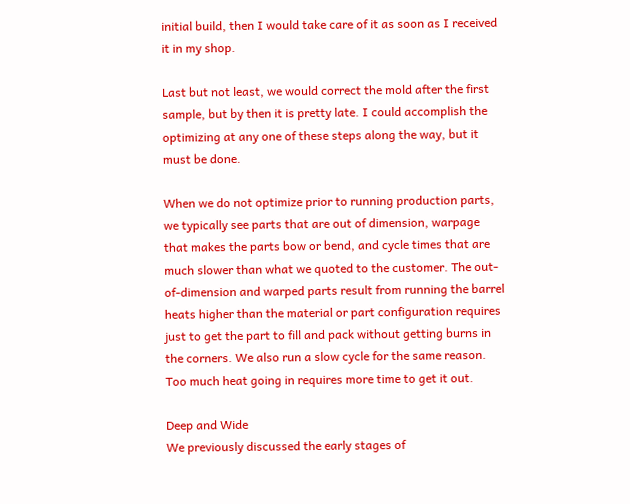initial build, then I would take care of it as soon as I received it in my shop.

Last but not least, we would correct the mold after the first sample, but by then it is pretty late. I could accomplish the optimizing at any one of these steps along the way, but it must be done.

When we do not optimize prior to running production parts, we typically see parts that are out of dimension, warpage that makes the parts bow or bend, and cycle times that are much slower than what we quoted to the customer. The out-of-dimension and warped parts result from running the barrel heats higher than the material or part configuration requires just to get the part to fill and pack without getting burns in the corners. We also run a slow cycle for the same reason. Too much heat going in requires more time to get it out.

Deep and Wide
We previously discussed the early stages of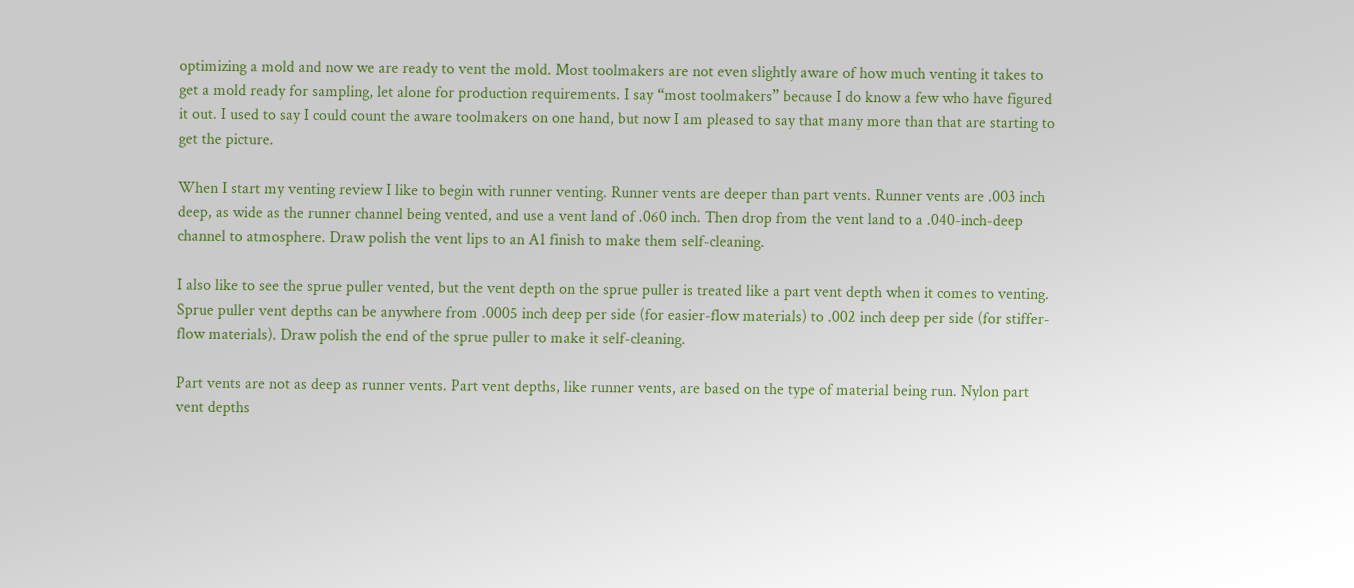optimizing a mold and now we are ready to vent the mold. Most toolmakers are not even slightly aware of how much venting it takes to get a mold ready for sampling, let alone for production requirements. I say “most toolmakers” because I do know a few who have figured it out. I used to say I could count the aware toolmakers on one hand, but now I am pleased to say that many more than that are starting to get the picture.

When I start my venting review I like to begin with runner venting. Runner vents are deeper than part vents. Runner vents are .003 inch deep, as wide as the runner channel being vented, and use a vent land of .060 inch. Then drop from the vent land to a .040-inch-deep channel to atmosphere. Draw polish the vent lips to an A1 finish to make them self-cleaning.

I also like to see the sprue puller vented, but the vent depth on the sprue puller is treated like a part vent depth when it comes to venting. Sprue puller vent depths can be anywhere from .0005 inch deep per side (for easier-flow materials) to .002 inch deep per side (for stiffer-flow materials). Draw polish the end of the sprue puller to make it self-cleaning.

Part vents are not as deep as runner vents. Part vent depths, like runner vents, are based on the type of material being run. Nylon part vent depths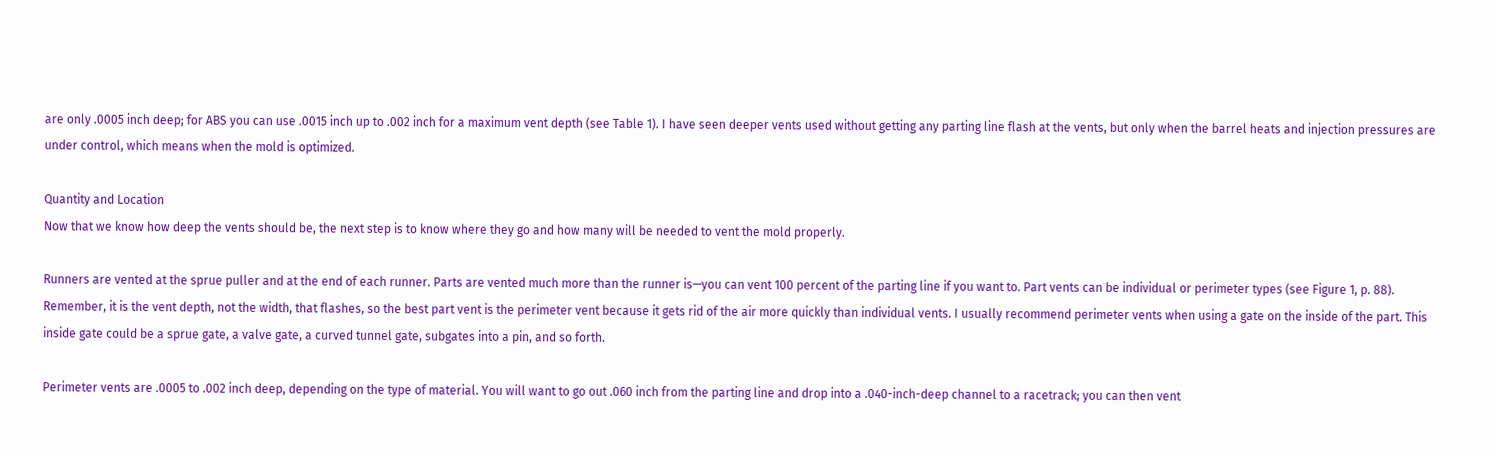are only .0005 inch deep; for ABS you can use .0015 inch up to .002 inch for a maximum vent depth (see Table 1). I have seen deeper vents used without getting any parting line flash at the vents, but only when the barrel heats and injection pressures are under control, which means when the mold is optimized.

Quantity and Location
Now that we know how deep the vents should be, the next step is to know where they go and how many will be needed to vent the mold properly.

Runners are vented at the sprue puller and at the end of each runner. Parts are vented much more than the runner is—you can vent 100 percent of the parting line if you want to. Part vents can be individual or perimeter types (see Figure 1, p. 88). Remember, it is the vent depth, not the width, that flashes, so the best part vent is the perimeter vent because it gets rid of the air more quickly than individual vents. I usually recommend perimeter vents when using a gate on the inside of the part. This inside gate could be a sprue gate, a valve gate, a curved tunnel gate, subgates into a pin, and so forth.

Perimeter vents are .0005 to .002 inch deep, depending on the type of material. You will want to go out .060 inch from the parting line and drop into a .040-inch-deep channel to a racetrack; you can then vent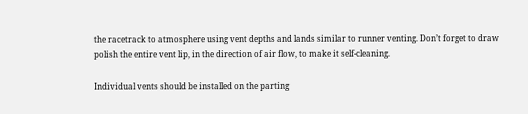the racetrack to atmosphere using vent depths and lands similar to runner venting. Don’t forget to draw polish the entire vent lip, in the direction of air flow, to make it self-cleaning.

Individual vents should be installed on the parting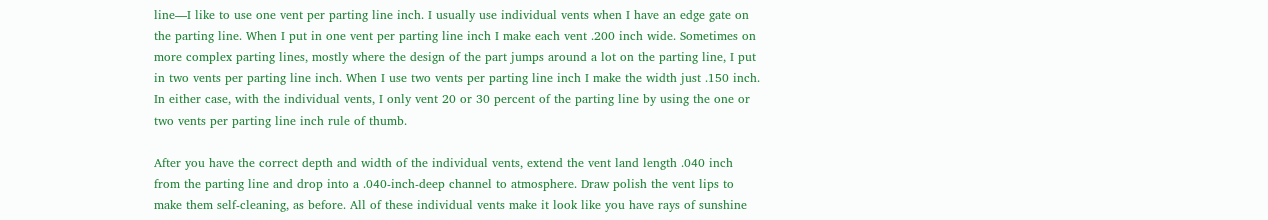line—I like to use one vent per parting line inch. I usually use individual vents when I have an edge gate on the parting line. When I put in one vent per parting line inch I make each vent .200 inch wide. Sometimes on more complex parting lines, mostly where the design of the part jumps around a lot on the parting line, I put in two vents per parting line inch. When I use two vents per parting line inch I make the width just .150 inch. In either case, with the individual vents, I only vent 20 or 30 percent of the parting line by using the one or two vents per parting line inch rule of thumb.

After you have the correct depth and width of the individual vents, extend the vent land length .040 inch from the parting line and drop into a .040-inch-deep channel to atmosphere. Draw polish the vent lips to make them self-cleaning, as before. All of these individual vents make it look like you have rays of sunshine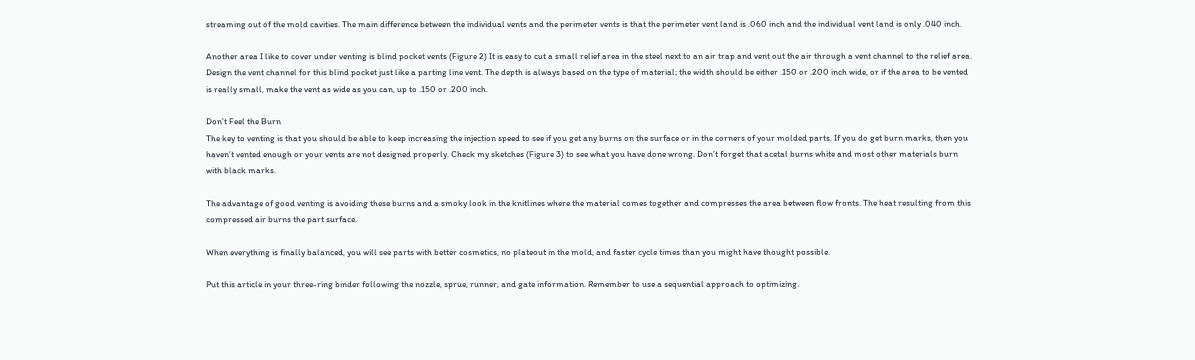streaming out of the mold cavities. The main difference between the individual vents and the perimeter vents is that the perimeter vent land is .060 inch and the individual vent land is only .040 inch.

Another area I like to cover under venting is blind pocket vents (Figure 2) It is easy to cut a small relief area in the steel next to an air trap and vent out the air through a vent channel to the relief area. Design the vent channel for this blind pocket just like a parting line vent. The depth is always based on the type of material; the width should be either .150 or .200 inch wide, or if the area to be vented is really small, make the vent as wide as you can, up to .150 or .200 inch.

Don’t Feel the Burn
The key to venting is that you should be able to keep increasing the injection speed to see if you get any burns on the surface or in the corners of your molded parts. If you do get burn marks, then you haven’t vented enough or your vents are not designed properly. Check my sketches (Figure 3) to see what you have done wrong. Don’t forget that acetal burns white and most other materials burn with black marks.

The advantage of good venting is avoiding these burns and a smoky look in the knitlines where the material comes together and compresses the area between flow fronts. The heat resulting from this compressed air burns the part surface.

When everything is finally balanced, you will see parts with better cosmetics, no plateout in the mold, and faster cycle times than you might have thought possible.

Put this article in your three-ring binder following the nozzle, sprue, runner, and gate information. Remember to use a sequential approach to optimizing.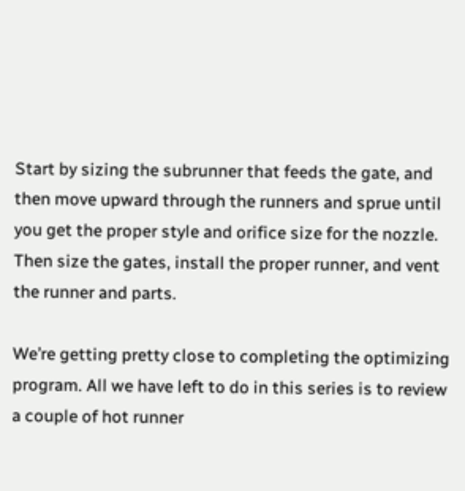Start by sizing the subrunner that feeds the gate, and then move upward through the runners and sprue until you get the proper style and orifice size for the nozzle. Then size the gates, install the proper runner, and vent the runner and parts.

We’re getting pretty close to completing the optimizing program. All we have left to do in this series is to review a couple of hot runner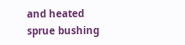and heated sprue bushing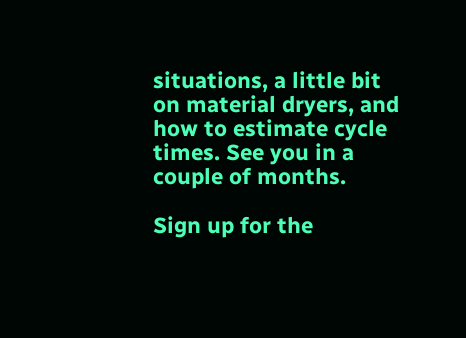situations, a little bit on material dryers, and how to estimate cycle times. See you in a couple of months.

Sign up for the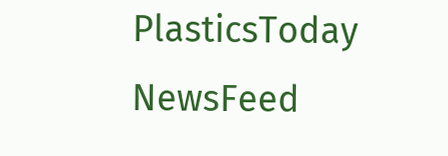PlasticsToday NewsFeed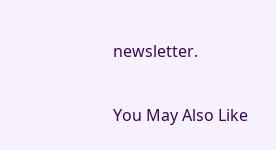newsletter.

You May Also Like